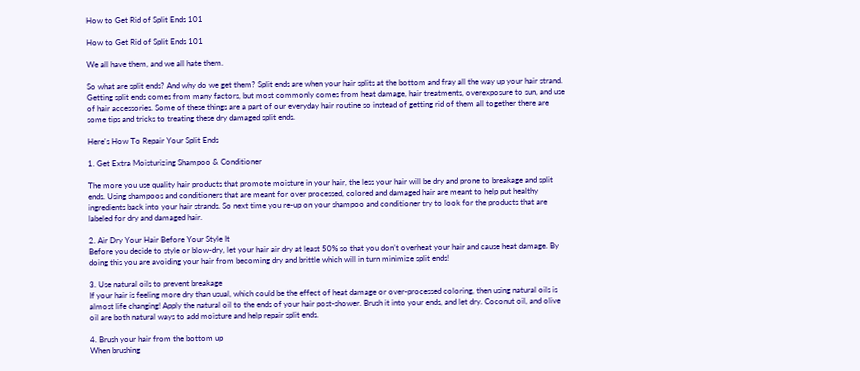How to Get Rid of Split Ends 101

How to Get Rid of Split Ends 101

We all have them, and we all hate them.

So what are split ends? And why do we get them? Split ends are when your hair splits at the bottom and fray all the way up your hair strand. Getting split ends comes from many factors, but most commonly comes from heat damage, hair treatments, overexposure to sun, and use of hair accessories. Some of these things are a part of our everyday hair routine so instead of getting rid of them all together there are some tips and tricks to treating these dry damaged split ends.

Here's How To Repair Your Split Ends

1. Get Extra Moisturizing Shampoo & Conditioner

The more you use quality hair products that promote moisture in your hair, the less your hair will be dry and prone to breakage and split ends. Using shampoos and conditioners that are meant for over processed, colored and damaged hair are meant to help put healthy ingredients back into your hair strands. So next time you re-up on your shampoo and conditioner try to look for the products that are labeled for dry and damaged hair.

2. Air Dry Your Hair Before Your Style It
Before you decide to style or blow-dry, let your hair air dry at least 50% so that you don’t overheat your hair and cause heat damage. By doing this you are avoiding your hair from becoming dry and brittle which will in turn minimize split ends!

3. Use natural oils to prevent breakage
If your hair is feeling more dry than usual, which could be the effect of heat damage or over-processed coloring, then using natural oils is almost life changing! Apply the natural oil to the ends of your hair post-shower. Brush it into your ends, and let dry. Coconut oil, and olive oil are both natural ways to add moisture and help repair split ends.

4. Brush your hair from the bottom up
When brushing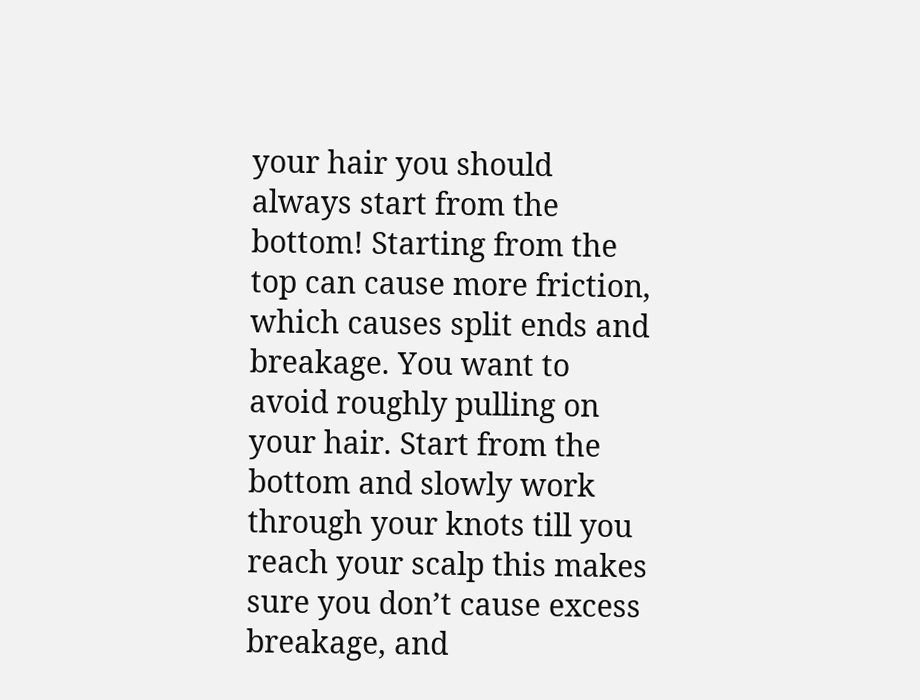your hair you should always start from the bottom! Starting from the top can cause more friction, which causes split ends and breakage. You want to avoid roughly pulling on your hair. Start from the bottom and slowly work through your knots till you reach your scalp this makes sure you don’t cause excess breakage, and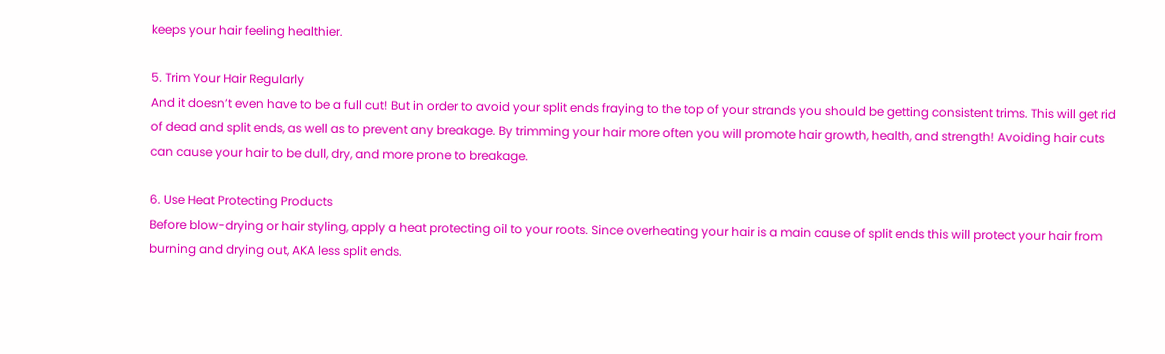keeps your hair feeling healthier.

5. Trim Your Hair Regularly
And it doesn’t even have to be a full cut! But in order to avoid your split ends fraying to the top of your strands you should be getting consistent trims. This will get rid of dead and split ends, as well as to prevent any breakage. By trimming your hair more often you will promote hair growth, health, and strength! Avoiding hair cuts can cause your hair to be dull, dry, and more prone to breakage.

6. Use Heat Protecting Products
Before blow-drying or hair styling, apply a heat protecting oil to your roots. Since overheating your hair is a main cause of split ends this will protect your hair from burning and drying out, AKA less split ends.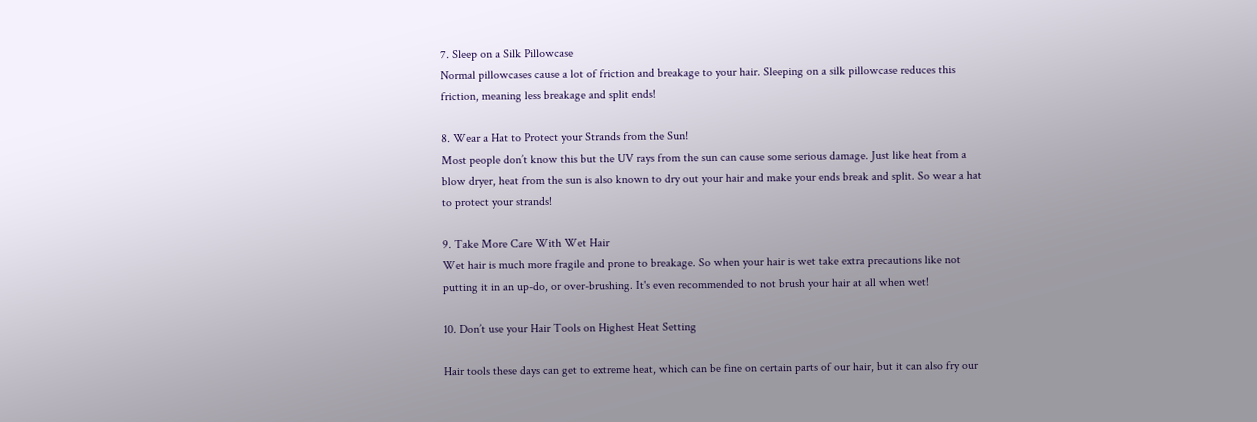7. Sleep on a Silk Pillowcase
Normal pillowcases cause a lot of friction and breakage to your hair. Sleeping on a silk pillowcase reduces this friction, meaning less breakage and split ends!

8. Wear a Hat to Protect your Strands from the Sun!
Most people don’t know this but the UV rays from the sun can cause some serious damage. Just like heat from a blow dryer, heat from the sun is also known to dry out your hair and make your ends break and split. So wear a hat to protect your strands!

9. Take More Care With Wet Hair
Wet hair is much more fragile and prone to breakage. So when your hair is wet take extra precautions like not putting it in an up-do, or over-brushing. It's even recommended to not brush your hair at all when wet!

10. Don’t use your Hair Tools on Highest Heat Setting

Hair tools these days can get to extreme heat, which can be fine on certain parts of our hair, but it can also fry our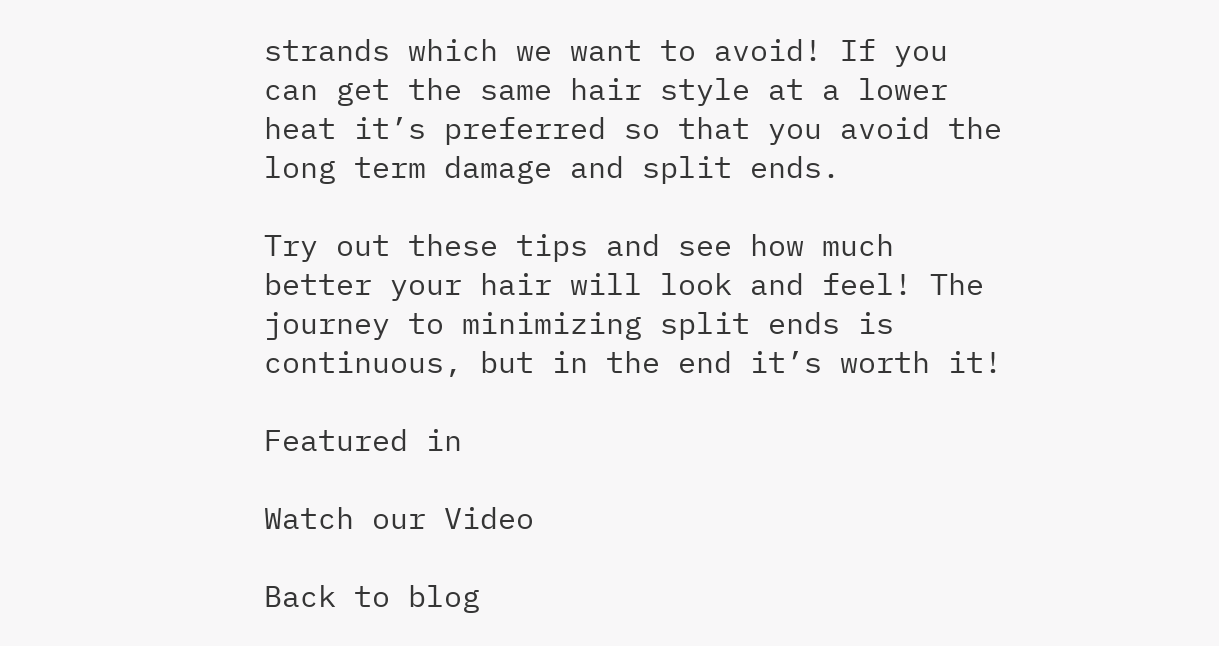strands which we want to avoid! If you can get the same hair style at a lower heat it’s preferred so that you avoid the long term damage and split ends.

Try out these tips and see how much better your hair will look and feel! The journey to minimizing split ends is continuous, but in the end it’s worth it!

Featured in

Watch our Video

Back to blog